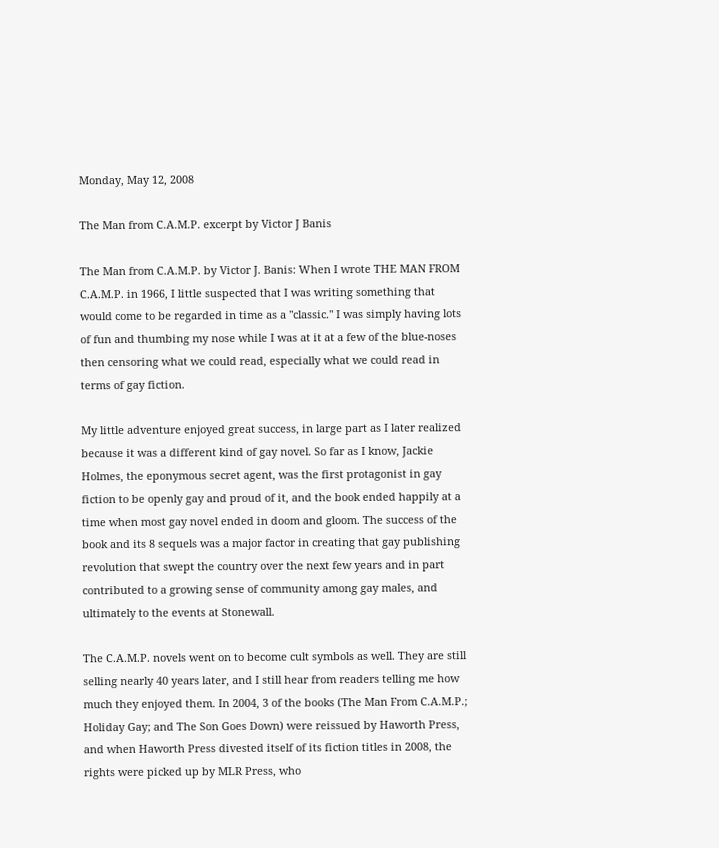Monday, May 12, 2008

The Man from C.A.M.P. excerpt by Victor J Banis

The Man from C.A.M.P. by Victor J. Banis: When I wrote THE MAN FROM C.A.M.P. in 1966, I little suspected that I was writing something that would come to be regarded in time as a "classic." I was simply having lots of fun and thumbing my nose while I was at it at a few of the blue-noses then censoring what we could read, especially what we could read in terms of gay fiction.

My little adventure enjoyed great success, in large part as I later realized because it was a different kind of gay novel. So far as I know, Jackie Holmes, the eponymous secret agent, was the first protagonist in gay fiction to be openly gay and proud of it, and the book ended happily at a time when most gay novel ended in doom and gloom. The success of the book and its 8 sequels was a major factor in creating that gay publishing revolution that swept the country over the next few years and in part contributed to a growing sense of community among gay males, and ultimately to the events at Stonewall.

The C.A.M.P. novels went on to become cult symbols as well. They are still selling nearly 40 years later, and I still hear from readers telling me how much they enjoyed them. In 2004, 3 of the books (The Man From C.A.M.P.; Holiday Gay; and The Son Goes Down) were reissued by Haworth Press, and when Haworth Press divested itself of its fiction titles in 2008, the rights were picked up by MLR Press, who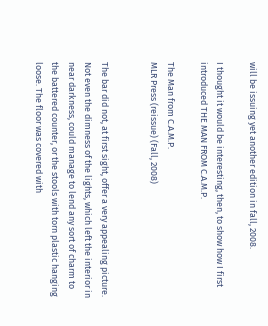will be issuing yet another edition in fall, 2008.

I thought it would be interesting, then, to show how I first introduced THE MAN FROM C.A.M.P.

The Man from C.A.M.P.
MLR Press (reissue) (Fall, 2008)


The bar did not, at first sight, offer a very appealing picture. Not even the dimness of the lights, which left the interior in near darkness, could manage to lend any sort of charm to the battered counter, or the stools with torn plastic hanging loose. The floor was covered with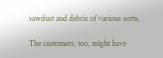sawdust and debris of various sorts.

The customers, too, might have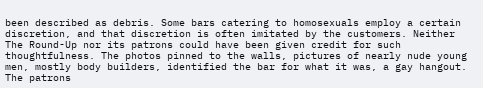been described as debris. Some bars catering to homosexuals employ a certain discretion, and that discretion is often imitated by the customers. Neither The Round-Up nor its patrons could have been given credit for such thoughtfulness. The photos pinned to the walls, pictures of nearly nude young men, mostly body builders, identified the bar for what it was, a gay hangout. The patrons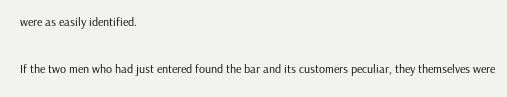were as easily identified.

If the two men who had just entered found the bar and its customers peculiar, they themselves were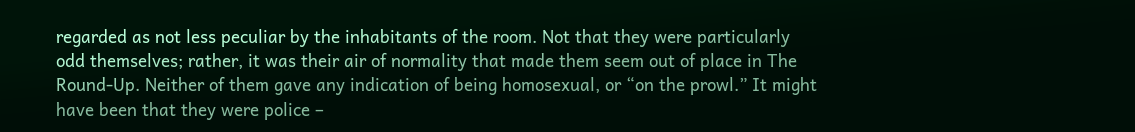regarded as not less peculiar by the inhabitants of the room. Not that they were particularly odd themselves; rather, it was their air of normality that made them seem out of place in The Round-Up. Neither of them gave any indication of being homosexual, or “on the prowl.” It might have been that they were police –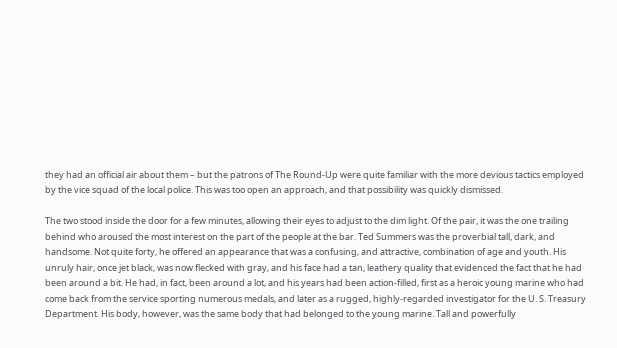they had an official air about them – but the patrons of The Round-Up were quite familiar with the more devious tactics employed by the vice squad of the local police. This was too open an approach, and that possibility was quickly dismissed.

The two stood inside the door for a few minutes, allowing their eyes to adjust to the dim light. Of the pair, it was the one trailing behind who aroused the most interest on the part of the people at the bar. Ted Summers was the proverbial tall, dark, and handsome. Not quite forty, he offered an appearance that was a confusing, and attractive, combination of age and youth. His unruly hair, once jet black, was now flecked with gray, and his face had a tan, leathery quality that evidenced the fact that he had been around a bit. He had, in fact, been around a lot, and his years had been action-filled, first as a heroic young marine who had come back from the service sporting numerous medals, and later as a rugged, highly-regarded investigator for the U. S. Treasury Department. His body, however, was the same body that had belonged to the young marine. Tall and powerfully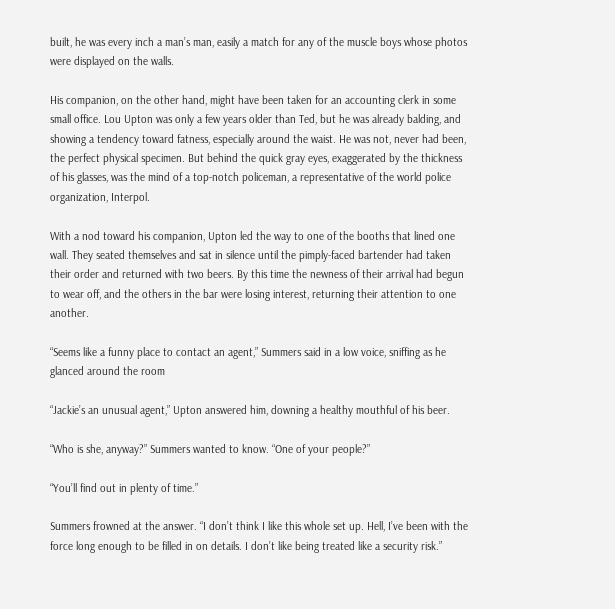built, he was every inch a man’s man, easily a match for any of the muscle boys whose photos were displayed on the walls.

His companion, on the other hand, might have been taken for an accounting clerk in some small office. Lou Upton was only a few years older than Ted, but he was already balding, and showing a tendency toward fatness, especially around the waist. He was not, never had been, the perfect physical specimen. But behind the quick gray eyes, exaggerated by the thickness of his glasses, was the mind of a top-notch policeman, a representative of the world police organization, Interpol.

With a nod toward his companion, Upton led the way to one of the booths that lined one wall. They seated themselves and sat in silence until the pimply-faced bartender had taken their order and returned with two beers. By this time the newness of their arrival had begun to wear off, and the others in the bar were losing interest, returning their attention to one another.

“Seems like a funny place to contact an agent,” Summers said in a low voice, sniffing as he glanced around the room

“Jackie’s an unusual agent,” Upton answered him, downing a healthy mouthful of his beer.

“Who is she, anyway?” Summers wanted to know. “One of your people?”

“You’ll find out in plenty of time.”

Summers frowned at the answer. “I don’t think I like this whole set up. Hell, I’ve been with the force long enough to be filled in on details. I don’t like being treated like a security risk.”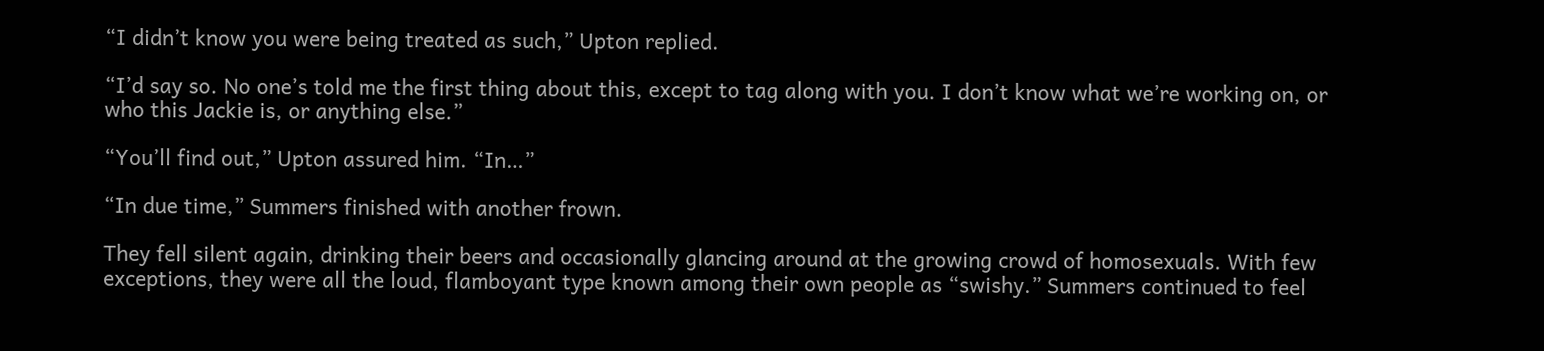“I didn’t know you were being treated as such,” Upton replied.

“I’d say so. No one’s told me the first thing about this, except to tag along with you. I don’t know what we’re working on, or who this Jackie is, or anything else.”

“You’ll find out,” Upton assured him. “In…”

“In due time,” Summers finished with another frown.

They fell silent again, drinking their beers and occasionally glancing around at the growing crowd of homosexuals. With few exceptions, they were all the loud, flamboyant type known among their own people as “swishy.” Summers continued to feel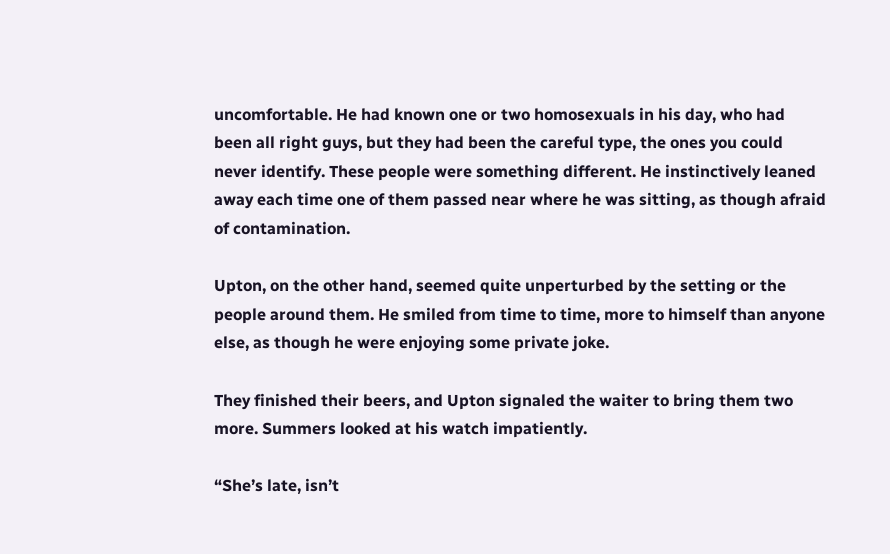uncomfortable. He had known one or two homosexuals in his day, who had been all right guys, but they had been the careful type, the ones you could never identify. These people were something different. He instinctively leaned away each time one of them passed near where he was sitting, as though afraid of contamination.

Upton, on the other hand, seemed quite unperturbed by the setting or the people around them. He smiled from time to time, more to himself than anyone else, as though he were enjoying some private joke.

They finished their beers, and Upton signaled the waiter to bring them two more. Summers looked at his watch impatiently.

“She’s late, isn’t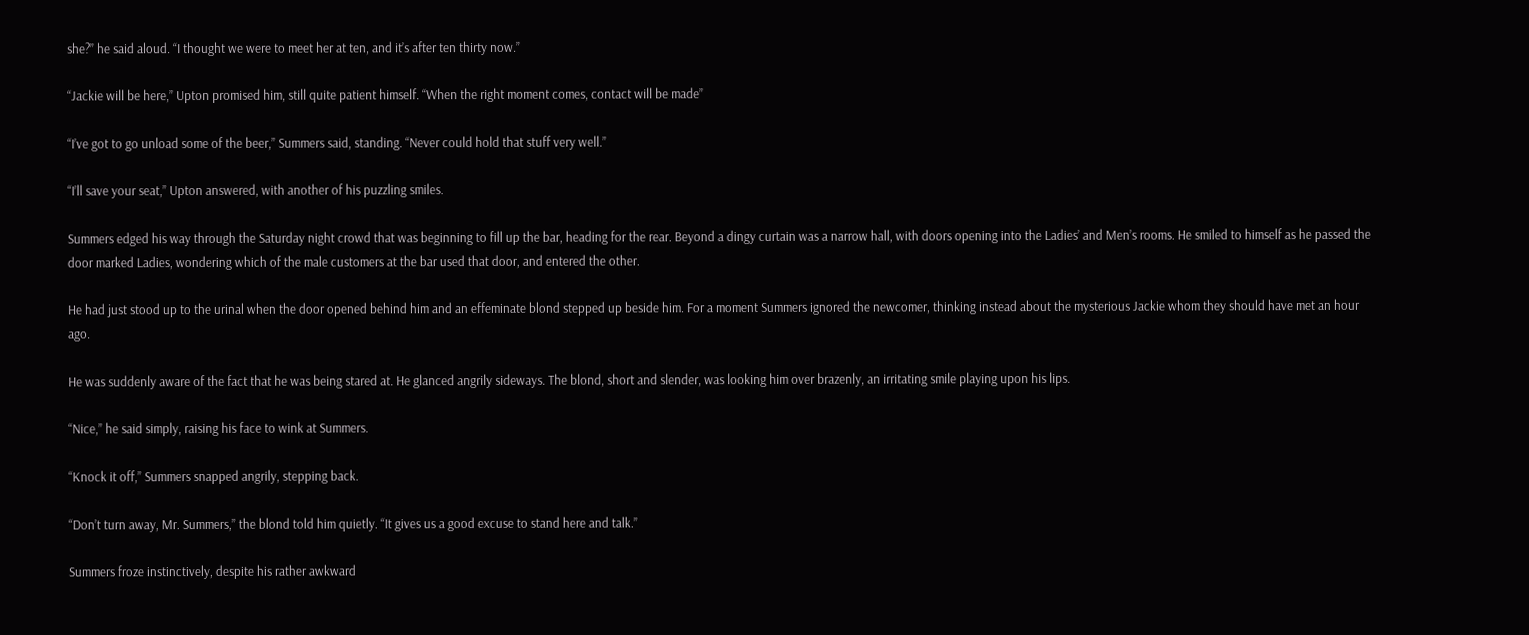she?” he said aloud. “I thought we were to meet her at ten, and it’s after ten thirty now.”

“Jackie will be here,” Upton promised him, still quite patient himself. “When the right moment comes, contact will be made”

“I’ve got to go unload some of the beer,” Summers said, standing. “Never could hold that stuff very well.”

“I’ll save your seat,” Upton answered, with another of his puzzling smiles.

Summers edged his way through the Saturday night crowd that was beginning to fill up the bar, heading for the rear. Beyond a dingy curtain was a narrow hall, with doors opening into the Ladies’ and Men’s rooms. He smiled to himself as he passed the door marked Ladies, wondering which of the male customers at the bar used that door, and entered the other.

He had just stood up to the urinal when the door opened behind him and an effeminate blond stepped up beside him. For a moment Summers ignored the newcomer, thinking instead about the mysterious Jackie whom they should have met an hour ago.

He was suddenly aware of the fact that he was being stared at. He glanced angrily sideways. The blond, short and slender, was looking him over brazenly, an irritating smile playing upon his lips.

“Nice,” he said simply, raising his face to wink at Summers.

“Knock it off,” Summers snapped angrily, stepping back.

“Don’t turn away, Mr. Summers,” the blond told him quietly. “It gives us a good excuse to stand here and talk.”

Summers froze instinctively, despite his rather awkward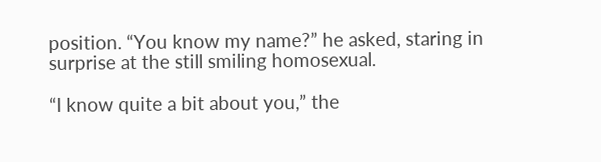position. “You know my name?” he asked, staring in surprise at the still smiling homosexual.

“I know quite a bit about you,” the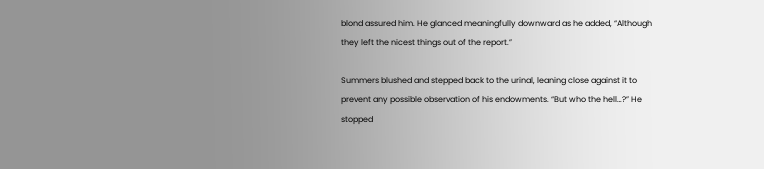blond assured him. He glanced meaningfully downward as he added, “Although they left the nicest things out of the report.”

Summers blushed and stepped back to the urinal, leaning close against it to prevent any possible observation of his endowments. “But who the hell…?” He stopped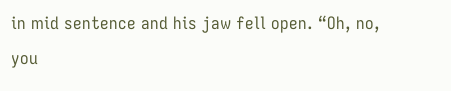in mid sentence and his jaw fell open. “Oh, no, you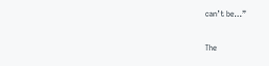can’t be…”

The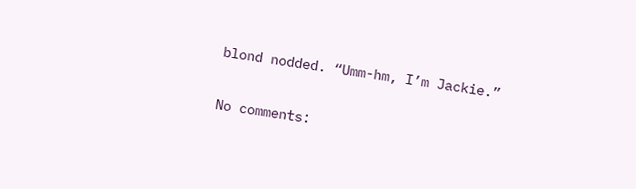blond nodded. “Umm-hm, I’m Jackie.”

No comments: